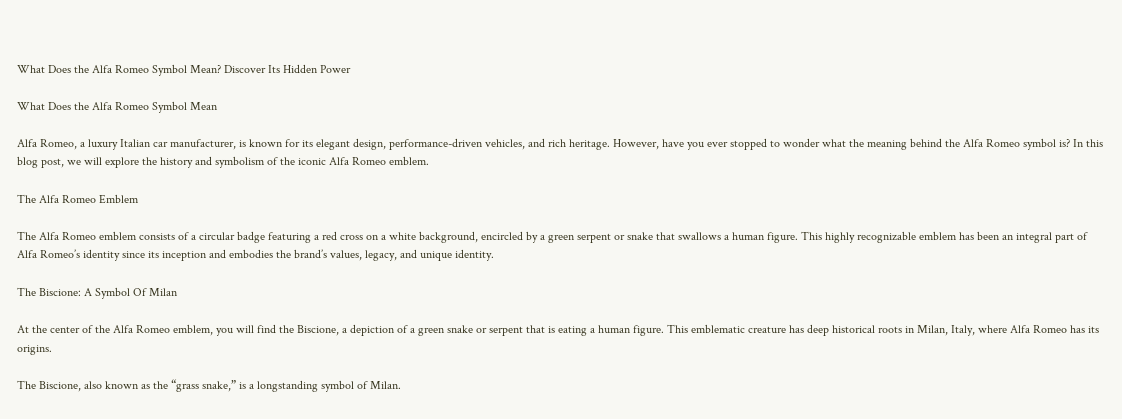What Does the Alfa Romeo Symbol Mean? Discover Its Hidden Power

What Does the Alfa Romeo Symbol Mean

Alfa Romeo, a luxury Italian car manufacturer, is known for its elegant design, performance-driven vehicles, and rich heritage. However, have you ever stopped to wonder what the meaning behind the Alfa Romeo symbol is? In this blog post, we will explore the history and symbolism of the iconic Alfa Romeo emblem.

The Alfa Romeo Emblem

The Alfa Romeo emblem consists of a circular badge featuring a red cross on a white background, encircled by a green serpent or snake that swallows a human figure. This highly recognizable emblem has been an integral part of Alfa Romeo’s identity since its inception and embodies the brand’s values, legacy, and unique identity.

The Biscione: A Symbol Of Milan

At the center of the Alfa Romeo emblem, you will find the Biscione, a depiction of a green snake or serpent that is eating a human figure. This emblematic creature has deep historical roots in Milan, Italy, where Alfa Romeo has its origins.

The Biscione, also known as the “grass snake,” is a longstanding symbol of Milan.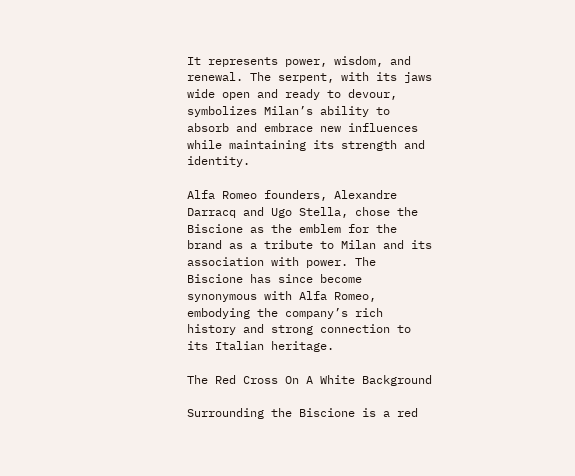It represents power, wisdom, and renewal. The serpent, with its jaws wide open and ready to devour, symbolizes Milan’s ability to absorb and embrace new influences while maintaining its strength and identity.

Alfa Romeo founders, Alexandre Darracq and Ugo Stella, chose the Biscione as the emblem for the brand as a tribute to Milan and its association with power. The Biscione has since become synonymous with Alfa Romeo, embodying the company’s rich history and strong connection to its Italian heritage.

The Red Cross On A White Background

Surrounding the Biscione is a red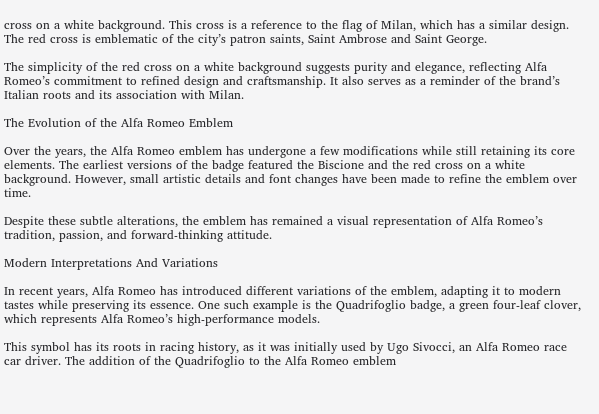cross on a white background. This cross is a reference to the flag of Milan, which has a similar design. The red cross is emblematic of the city’s patron saints, Saint Ambrose and Saint George.

The simplicity of the red cross on a white background suggests purity and elegance, reflecting Alfa Romeo’s commitment to refined design and craftsmanship. It also serves as a reminder of the brand’s Italian roots and its association with Milan.

The Evolution of the Alfa Romeo Emblem

Over the years, the Alfa Romeo emblem has undergone a few modifications while still retaining its core elements. The earliest versions of the badge featured the Biscione and the red cross on a white background. However, small artistic details and font changes have been made to refine the emblem over time.

Despite these subtle alterations, the emblem has remained a visual representation of Alfa Romeo’s tradition, passion, and forward-thinking attitude.

Modern Interpretations And Variations

In recent years, Alfa Romeo has introduced different variations of the emblem, adapting it to modern tastes while preserving its essence. One such example is the Quadrifoglio badge, a green four-leaf clover, which represents Alfa Romeo’s high-performance models.

This symbol has its roots in racing history, as it was initially used by Ugo Sivocci, an Alfa Romeo race car driver. The addition of the Quadrifoglio to the Alfa Romeo emblem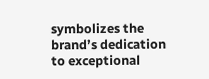symbolizes the brand’s dedication to exceptional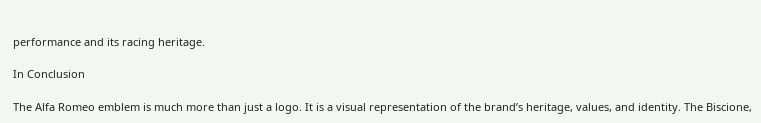performance and its racing heritage.

In Conclusion

The Alfa Romeo emblem is much more than just a logo. It is a visual representation of the brand’s heritage, values, and identity. The Biscione,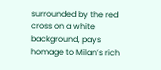surrounded by the red cross on a white background, pays homage to Milan’s rich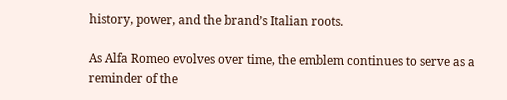history, power, and the brand’s Italian roots.

As Alfa Romeo evolves over time, the emblem continues to serve as a reminder of the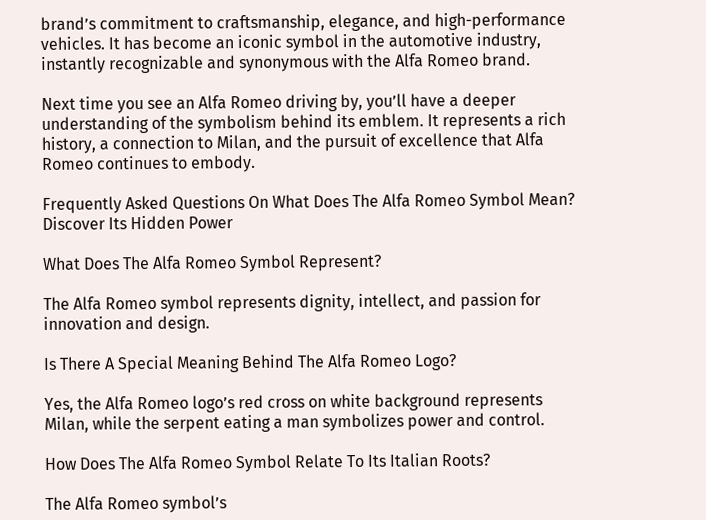brand’s commitment to craftsmanship, elegance, and high-performance vehicles. It has become an iconic symbol in the automotive industry, instantly recognizable and synonymous with the Alfa Romeo brand.

Next time you see an Alfa Romeo driving by, you’ll have a deeper understanding of the symbolism behind its emblem. It represents a rich history, a connection to Milan, and the pursuit of excellence that Alfa Romeo continues to embody.

Frequently Asked Questions On What Does The Alfa Romeo Symbol Mean? Discover Its Hidden Power

What Does The Alfa Romeo Symbol Represent?

The Alfa Romeo symbol represents dignity, intellect, and passion for innovation and design.

Is There A Special Meaning Behind The Alfa Romeo Logo?

Yes, the Alfa Romeo logo’s red cross on white background represents Milan, while the serpent eating a man symbolizes power and control.

How Does The Alfa Romeo Symbol Relate To Its Italian Roots?

The Alfa Romeo symbol’s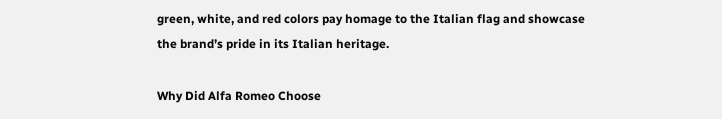green, white, and red colors pay homage to the Italian flag and showcase the brand’s pride in its Italian heritage.

Why Did Alfa Romeo Choose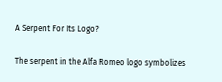A Serpent For Its Logo?

The serpent in the Alfa Romeo logo symbolizes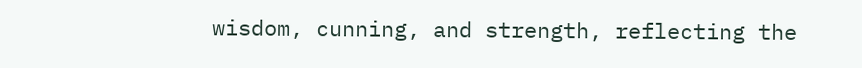wisdom, cunning, and strength, reflecting the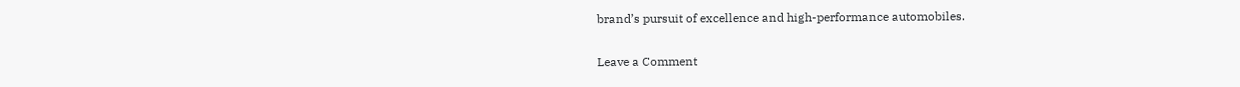brand’s pursuit of excellence and high-performance automobiles.

Leave a Comment